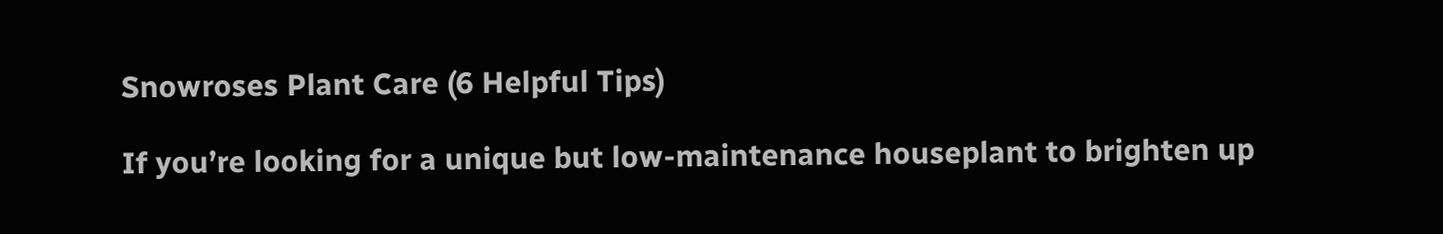Snowroses Plant Care (6 Helpful Tips)

If you’re looking for a unique but low-maintenance houseplant to brighten up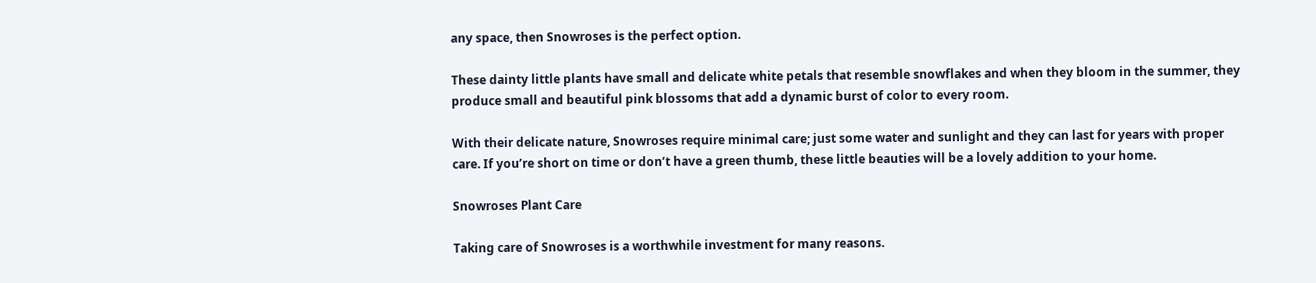any space, then Snowroses is the perfect option.

These dainty little plants have small and delicate white petals that resemble snowflakes and when they bloom in the summer, they produce small and beautiful pink blossoms that add a dynamic burst of color to every room.

With their delicate nature, Snowroses require minimal care; just some water and sunlight and they can last for years with proper care. If you’re short on time or don’t have a green thumb, these little beauties will be a lovely addition to your home.

Snowroses Plant Care

Taking care of Snowroses is a worthwhile investment for many reasons.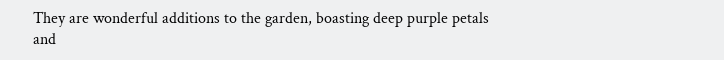They are wonderful additions to the garden, boasting deep purple petals and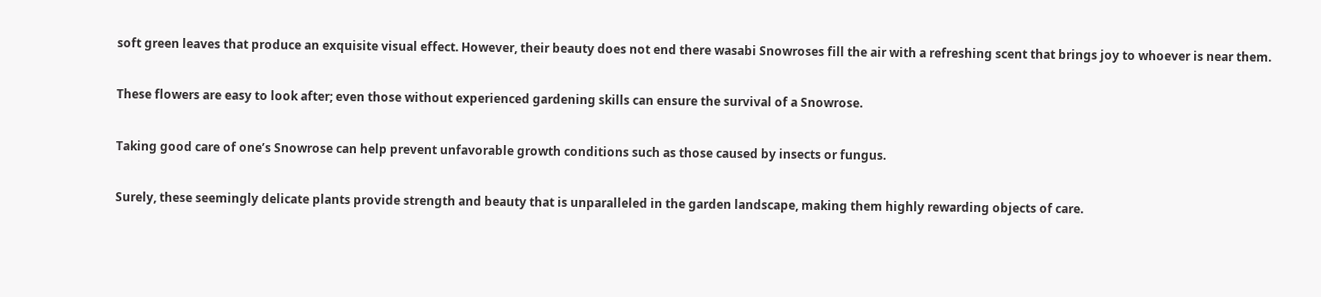soft green leaves that produce an exquisite visual effect. However, their beauty does not end there wasabi Snowroses fill the air with a refreshing scent that brings joy to whoever is near them.

These flowers are easy to look after; even those without experienced gardening skills can ensure the survival of a Snowrose.

Taking good care of one’s Snowrose can help prevent unfavorable growth conditions such as those caused by insects or fungus.

Surely, these seemingly delicate plants provide strength and beauty that is unparalleled in the garden landscape, making them highly rewarding objects of care.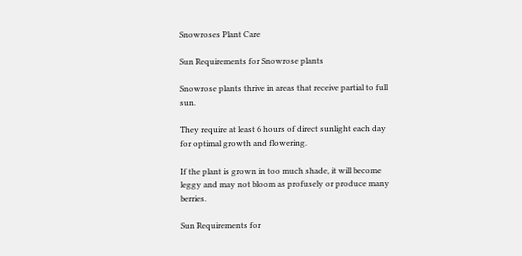Snowroses Plant Care

Sun Requirements for Snowrose plants

Snowrose plants thrive in areas that receive partial to full sun.

They require at least 6 hours of direct sunlight each day for optimal growth and flowering.

If the plant is grown in too much shade, it will become leggy and may not bloom as profusely or produce many berries.

Sun Requirements for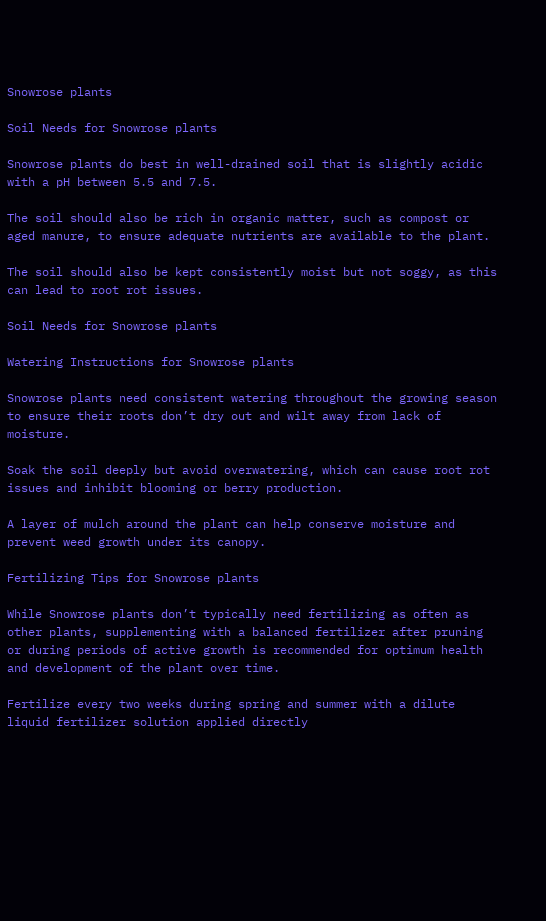Snowrose plants

Soil Needs for Snowrose plants

Snowrose plants do best in well-drained soil that is slightly acidic with a pH between 5.5 and 7.5.

The soil should also be rich in organic matter, such as compost or aged manure, to ensure adequate nutrients are available to the plant.

The soil should also be kept consistently moist but not soggy, as this can lead to root rot issues.

Soil Needs for Snowrose plants

Watering Instructions for Snowrose plants

Snowrose plants need consistent watering throughout the growing season to ensure their roots don’t dry out and wilt away from lack of moisture.

Soak the soil deeply but avoid overwatering, which can cause root rot issues and inhibit blooming or berry production.

A layer of mulch around the plant can help conserve moisture and prevent weed growth under its canopy.

Fertilizing Tips for Snowrose plants

While Snowrose plants don’t typically need fertilizing as often as other plants, supplementing with a balanced fertilizer after pruning or during periods of active growth is recommended for optimum health and development of the plant over time.

Fertilize every two weeks during spring and summer with a dilute liquid fertilizer solution applied directly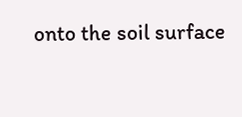onto the soil surface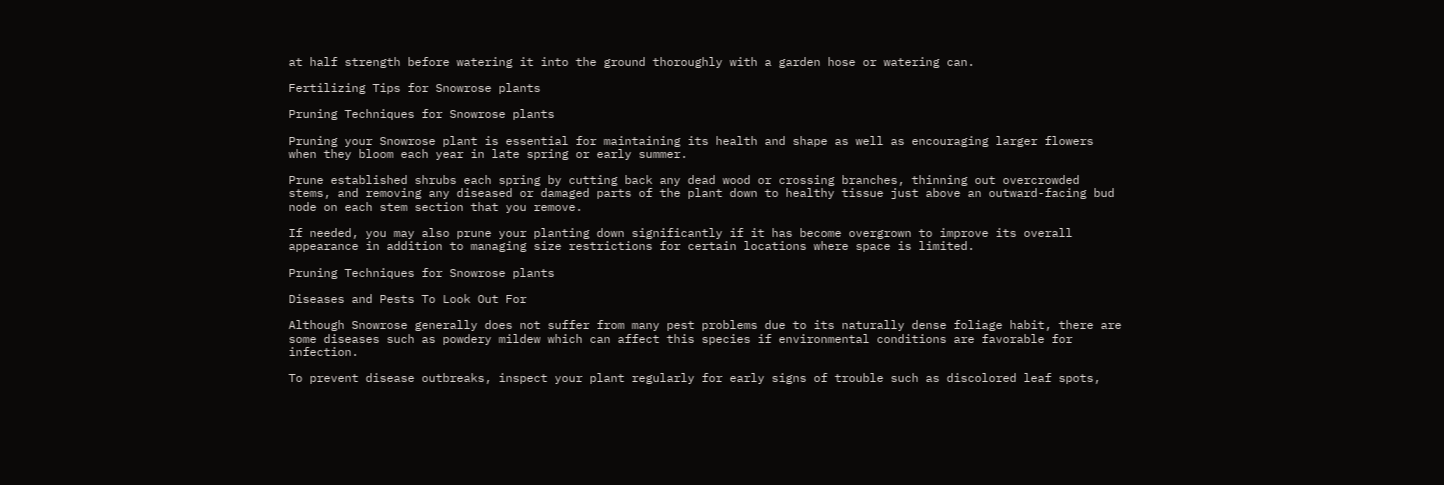at half strength before watering it into the ground thoroughly with a garden hose or watering can.

Fertilizing Tips for Snowrose plants

Pruning Techniques for Snowrose plants

Pruning your Snowrose plant is essential for maintaining its health and shape as well as encouraging larger flowers when they bloom each year in late spring or early summer.

Prune established shrubs each spring by cutting back any dead wood or crossing branches, thinning out overcrowded stems, and removing any diseased or damaged parts of the plant down to healthy tissue just above an outward-facing bud node on each stem section that you remove.

If needed, you may also prune your planting down significantly if it has become overgrown to improve its overall appearance in addition to managing size restrictions for certain locations where space is limited.

Pruning Techniques for Snowrose plants

Diseases and Pests To Look Out For

Although Snowrose generally does not suffer from many pest problems due to its naturally dense foliage habit, there are some diseases such as powdery mildew which can affect this species if environmental conditions are favorable for infection.

To prevent disease outbreaks, inspect your plant regularly for early signs of trouble such as discolored leaf spots,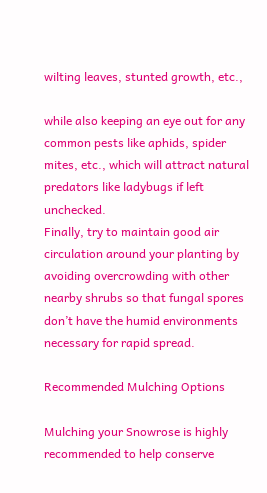wilting leaves, stunted growth, etc.,

while also keeping an eye out for any common pests like aphids, spider mites, etc., which will attract natural predators like ladybugs if left unchecked.
Finally, try to maintain good air circulation around your planting by avoiding overcrowding with other nearby shrubs so that fungal spores don’t have the humid environments necessary for rapid spread.

Recommended Mulching Options

Mulching your Snowrose is highly recommended to help conserve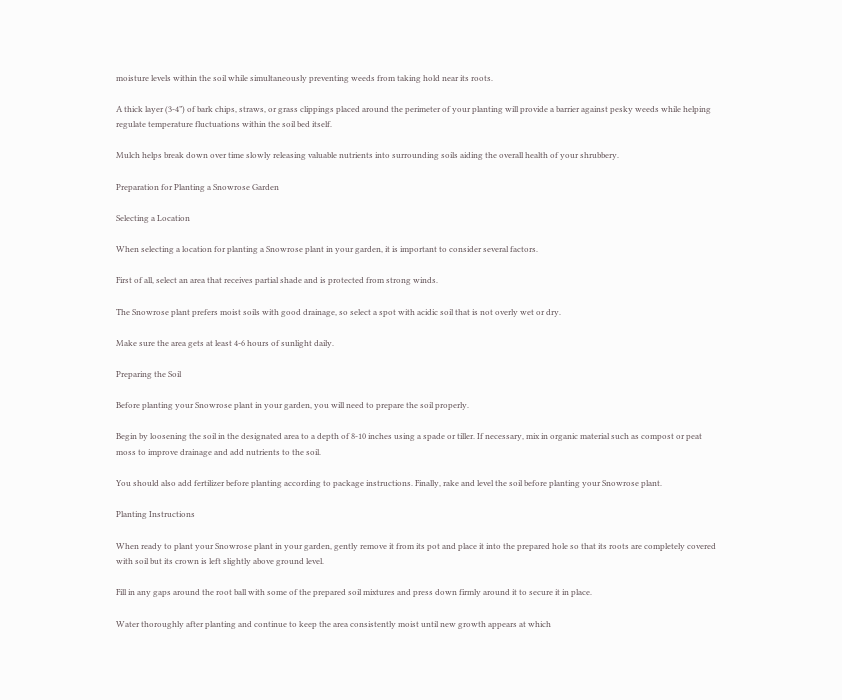moisture levels within the soil while simultaneously preventing weeds from taking hold near its roots.

A thick layer (3-4”) of bark chips, straws, or grass clippings placed around the perimeter of your planting will provide a barrier against pesky weeds while helping regulate temperature fluctuations within the soil bed itself.

Mulch helps break down over time slowly releasing valuable nutrients into surrounding soils aiding the overall health of your shrubbery.

Preparation for Planting a Snowrose Garden

Selecting a Location

When selecting a location for planting a Snowrose plant in your garden, it is important to consider several factors.

First of all, select an area that receives partial shade and is protected from strong winds.

The Snowrose plant prefers moist soils with good drainage, so select a spot with acidic soil that is not overly wet or dry.

Make sure the area gets at least 4-6 hours of sunlight daily.

Preparing the Soil

Before planting your Snowrose plant in your garden, you will need to prepare the soil properly.

Begin by loosening the soil in the designated area to a depth of 8-10 inches using a spade or tiller. If necessary, mix in organic material such as compost or peat moss to improve drainage and add nutrients to the soil.

You should also add fertilizer before planting according to package instructions. Finally, rake and level the soil before planting your Snowrose plant.

Planting Instructions

When ready to plant your Snowrose plant in your garden, gently remove it from its pot and place it into the prepared hole so that its roots are completely covered with soil but its crown is left slightly above ground level.

Fill in any gaps around the root ball with some of the prepared soil mixtures and press down firmly around it to secure it in place.

Water thoroughly after planting and continue to keep the area consistently moist until new growth appears at which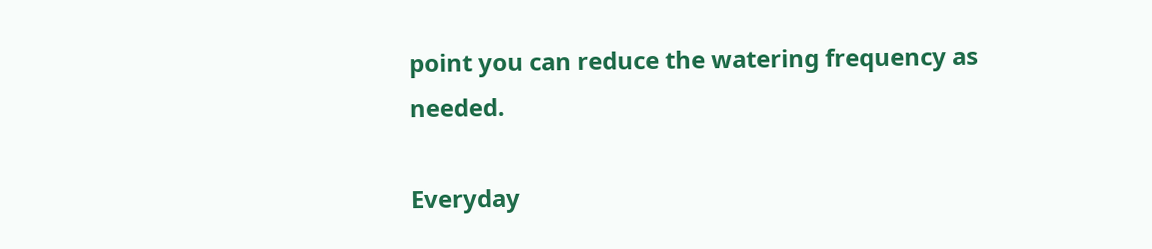point you can reduce the watering frequency as needed.

Everyday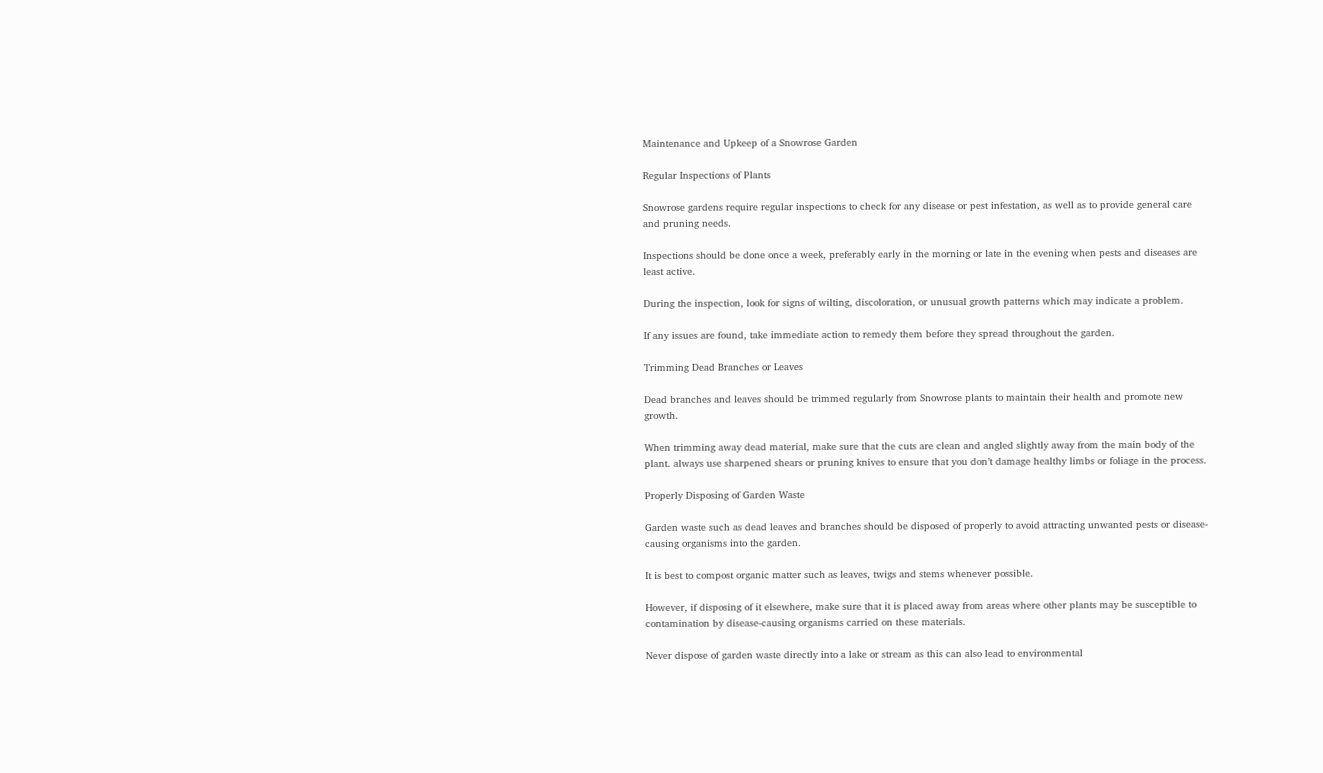Maintenance and Upkeep of a Snowrose Garden

Regular Inspections of Plants

Snowrose gardens require regular inspections to check for any disease or pest infestation, as well as to provide general care and pruning needs.

Inspections should be done once a week, preferably early in the morning or late in the evening when pests and diseases are least active.

During the inspection, look for signs of wilting, discoloration, or unusual growth patterns which may indicate a problem.

If any issues are found, take immediate action to remedy them before they spread throughout the garden.

Trimming Dead Branches or Leaves

Dead branches and leaves should be trimmed regularly from Snowrose plants to maintain their health and promote new growth.

When trimming away dead material, make sure that the cuts are clean and angled slightly away from the main body of the plant. always use sharpened shears or pruning knives to ensure that you don’t damage healthy limbs or foliage in the process.

Properly Disposing of Garden Waste

Garden waste such as dead leaves and branches should be disposed of properly to avoid attracting unwanted pests or disease-causing organisms into the garden.

It is best to compost organic matter such as leaves, twigs and stems whenever possible.

However, if disposing of it elsewhere, make sure that it is placed away from areas where other plants may be susceptible to contamination by disease-causing organisms carried on these materials.

Never dispose of garden waste directly into a lake or stream as this can also lead to environmental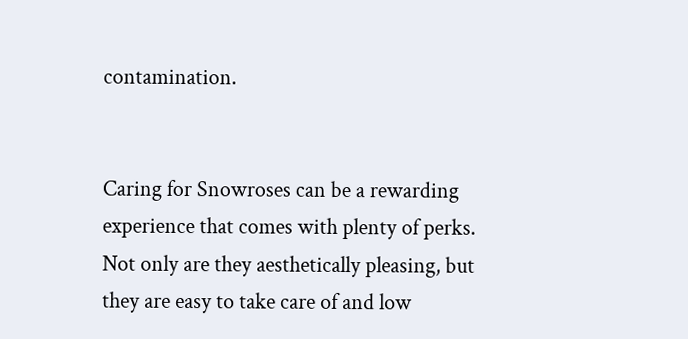contamination.


Caring for Snowroses can be a rewarding experience that comes with plenty of perks. Not only are they aesthetically pleasing, but they are easy to take care of and low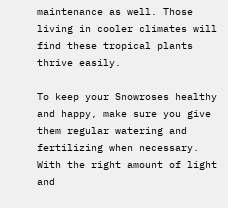maintenance as well. Those living in cooler climates will find these tropical plants thrive easily.

To keep your Snowroses healthy and happy, make sure you give them regular watering and fertilizing when necessary. With the right amount of light and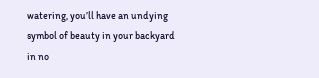watering, you’ll have an undying symbol of beauty in your backyard in no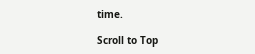time.

Scroll to Top